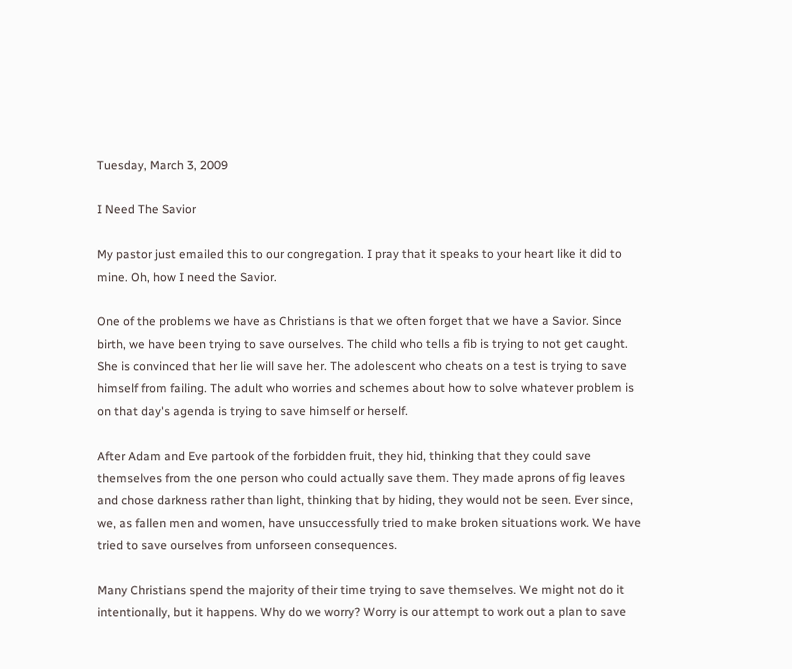Tuesday, March 3, 2009

I Need The Savior

My pastor just emailed this to our congregation. I pray that it speaks to your heart like it did to mine. Oh, how I need the Savior.

One of the problems we have as Christians is that we often forget that we have a Savior. Since birth, we have been trying to save ourselves. The child who tells a fib is trying to not get caught. She is convinced that her lie will save her. The adolescent who cheats on a test is trying to save himself from failing. The adult who worries and schemes about how to solve whatever problem is on that day's agenda is trying to save himself or herself.

After Adam and Eve partook of the forbidden fruit, they hid, thinking that they could save themselves from the one person who could actually save them. They made aprons of fig leaves and chose darkness rather than light, thinking that by hiding, they would not be seen. Ever since, we, as fallen men and women, have unsuccessfully tried to make broken situations work. We have tried to save ourselves from unforseen consequences.

Many Christians spend the majority of their time trying to save themselves. We might not do it intentionally, but it happens. Why do we worry? Worry is our attempt to work out a plan to save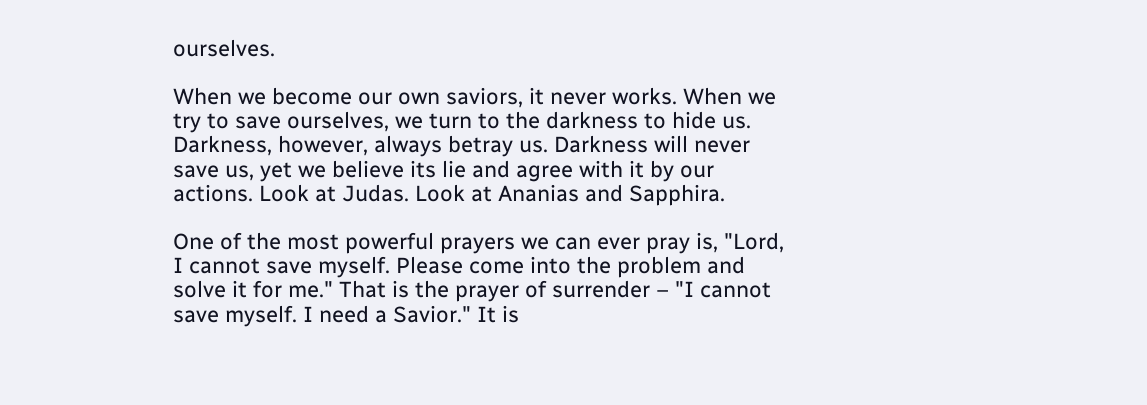ourselves.

When we become our own saviors, it never works. When we try to save ourselves, we turn to the darkness to hide us. Darkness, however, always betray us. Darkness will never save us, yet we believe its lie and agree with it by our actions. Look at Judas. Look at Ananias and Sapphira.

One of the most powerful prayers we can ever pray is, "Lord, I cannot save myself. Please come into the problem and solve it for me." That is the prayer of surrender – "I cannot save myself. I need a Savior." It is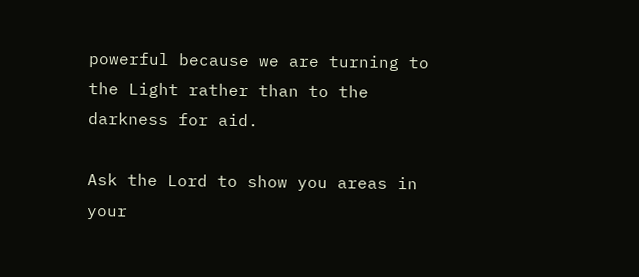powerful because we are turning to the Light rather than to the darkness for aid.

Ask the Lord to show you areas in your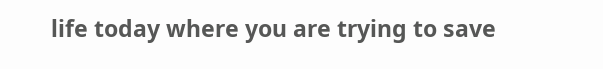life today where you are trying to save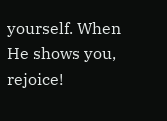yourself. When He shows you, rejoice!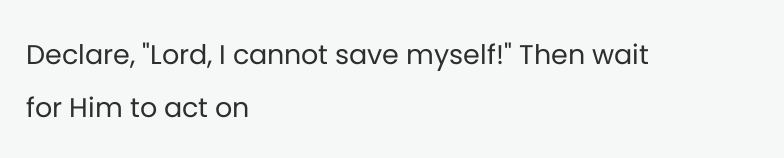Declare, "Lord, I cannot save myself!" Then wait for Him to act on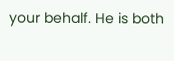your behalf. He is both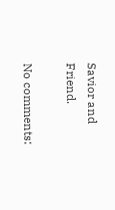Savior and Friend.

No comments: